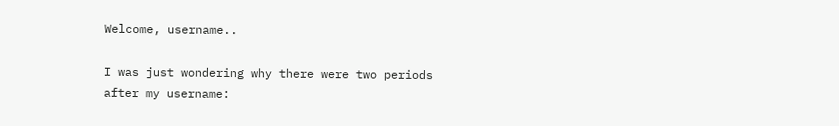Welcome, username..

I was just wondering why there were two periods after my username: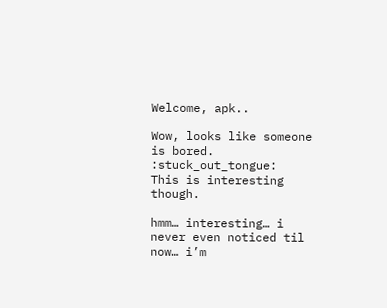Welcome, apk..

Wow, looks like someone is bored. :stuck_out_tongue:
This is interesting though.

hmm… interesting… i never even noticed til now… i’m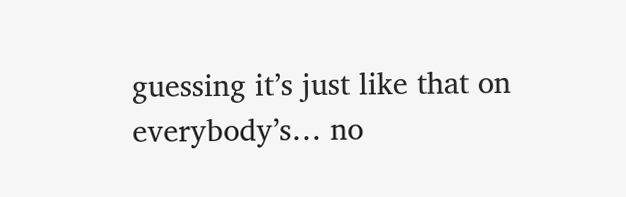guessing it’s just like that on everybody’s… no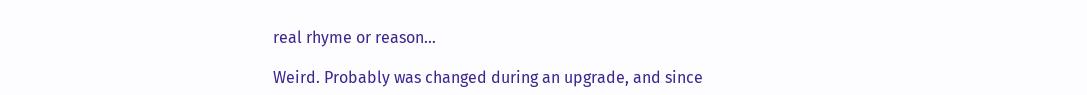real rhyme or reason…

Weird. Probably was changed during an upgrade, and since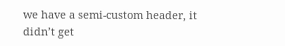we have a semi-custom header, it didn’t get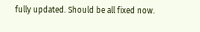fully updated. Should be all fixed now.